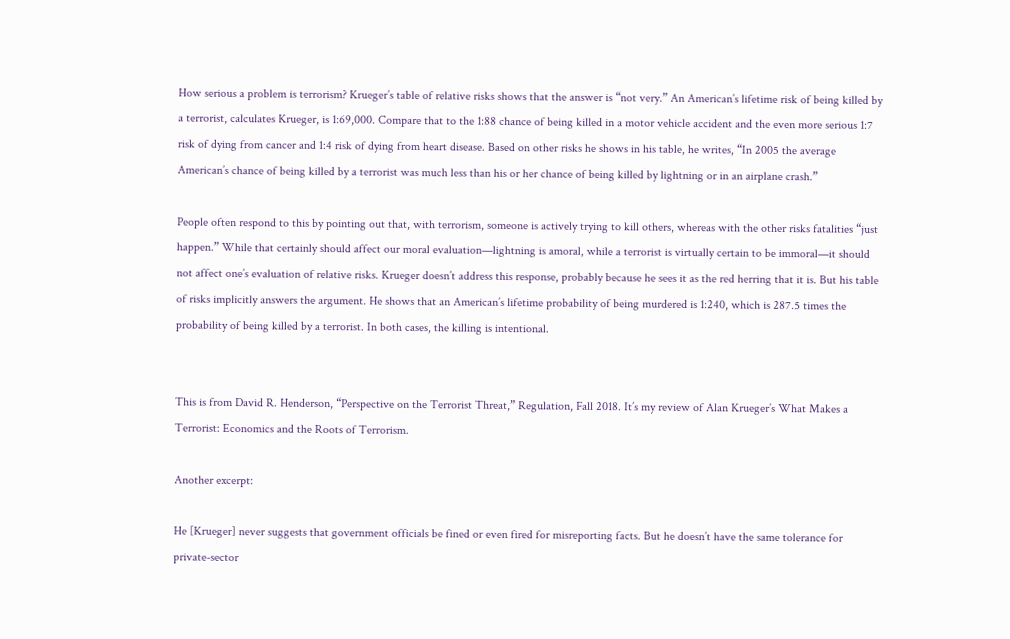How serious a problem is terrorism? Krueger’s table of relative risks shows that the answer is “not very.” An American’s lifetime risk of being killed by a terrorist, calculates Krueger, is 1:69,000. Compare that to the 1:88 chance of being killed in a motor vehicle accident and the even more serious 1:7 risk of dying from cancer and 1:4 risk of dying from heart disease. Based on other risks he shows in his table, he writes, “In 2005 the average American’s chance of being killed by a terrorist was much less than his or her chance of being killed by lightning or in an airplane crash.”

People often respond to this by pointing out that, with terrorism, someone is actively trying to kill others, whereas with the other risks fatalities “just happen.” While that certainly should affect our moral evaluation—lightning is amoral, while a terrorist is virtually certain to be immoral—it should not affect one’s evaluation of relative risks. Krueger doesn’t address this response, probably because he sees it as the red herring that it is. But his table of risks implicitly answers the argument. He shows that an American’s lifetime probability of being murdered is 1:240, which is 287.5 times the probability of being killed by a terrorist. In both cases, the killing is intentional.


This is from David R. Henderson, “Perspective on the Terrorist Threat,” Regulation, Fall 2018. It’s my review of Alan Krueger’s What Makes a Terrorist: Economics and the Roots of Terrorism.

Another excerpt:

He [Krueger] never suggests that government officials be fined or even fired for misreporting facts. But he doesn’t have the same tolerance for private-sector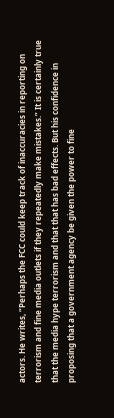actors. He writes, “Perhaps the FCC could keep track of inaccuracies in reporting on terrorism and fine media outlets if they repeatedly make mistakes.” It is certainly true that the media hype terrorism and that that has bad effects. But his confidence in proposing that a government agency be given the power to fine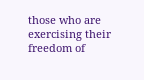those who are exercising their freedom of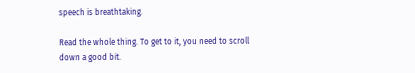speech is breathtaking.

Read the whole thing. To get to it, you need to scroll down a good bit.